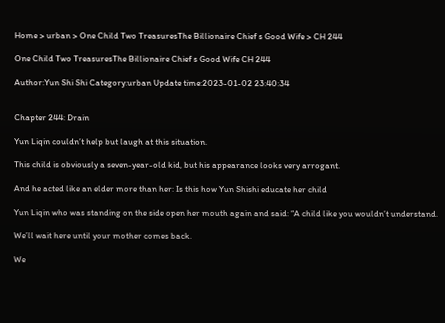Home > urban > One Child Two TreasuresThe Billionaire Chief s Good Wife > CH 244

One Child Two TreasuresThe Billionaire Chief s Good Wife CH 244

Author:Yun Shi Shi Category:urban Update time:2023-01-02 23:40:34


Chapter 244: Drain

Yun Liqin couldn’t help but laugh at this situation.

This child is obviously a seven-year-old kid, but his appearance looks very arrogant.

And he acted like an elder more than her: Is this how Yun Shishi educate her child

Yun Liqin who was standing on the side open her mouth again and said: “A child like you wouldn’t understand.

We’ll wait here until your mother comes back.

We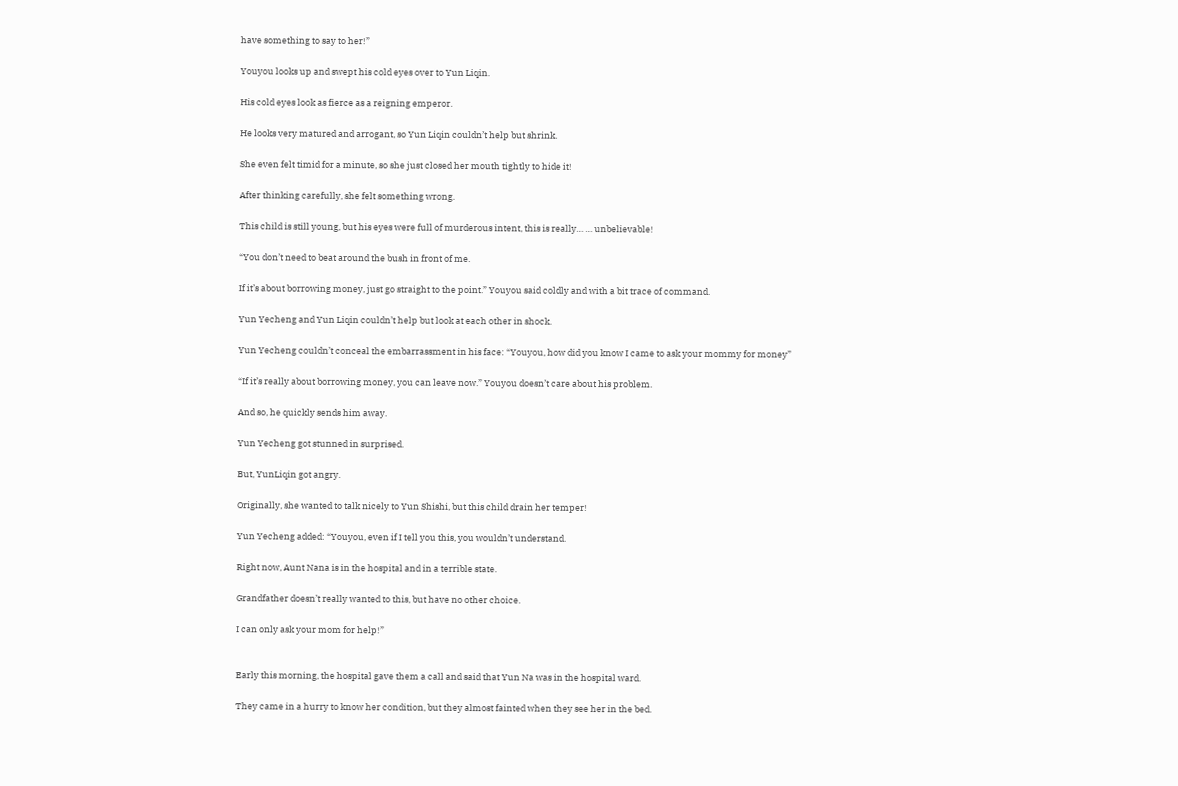have something to say to her!”

Youyou looks up and swept his cold eyes over to Yun Liqin.

His cold eyes look as fierce as a reigning emperor.

He looks very matured and arrogant, so Yun Liqin couldn’t help but shrink.

She even felt timid for a minute, so she just closed her mouth tightly to hide it!

After thinking carefully, she felt something wrong.

This child is still young, but his eyes were full of murderous intent, this is really… … unbelievable!

“You don’t need to beat around the bush in front of me.

If it’s about borrowing money, just go straight to the point.” Youyou said coldly and with a bit trace of command.

Yun Yecheng and Yun Liqin couldn’t help but look at each other in shock.

Yun Yecheng couldn’t conceal the embarrassment in his face: “Youyou, how did you know I came to ask your mommy for money”

“If it’s really about borrowing money, you can leave now.” Youyou doesn’t care about his problem.

And so, he quickly sends him away.

Yun Yecheng got stunned in surprised.

But, YunLiqin got angry.

Originally, she wanted to talk nicely to Yun Shishi, but this child drain her temper!

Yun Yecheng added: “Youyou, even if I tell you this, you wouldn’t understand.

Right now, Aunt Nana is in the hospital and in a terrible state.

Grandfather doesn’t really wanted to this, but have no other choice.

I can only ask your mom for help!”


Early this morning, the hospital gave them a call and said that Yun Na was in the hospital ward.

They came in a hurry to know her condition, but they almost fainted when they see her in the bed.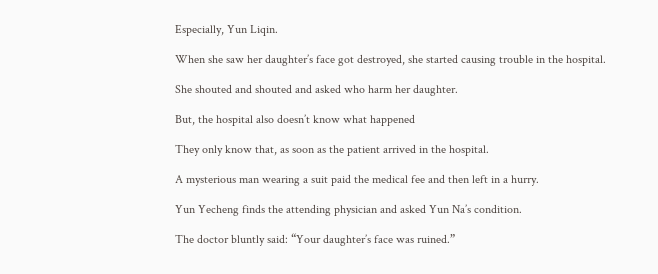Especially, Yun Liqin.

When she saw her daughter’s face got destroyed, she started causing trouble in the hospital.

She shouted and shouted and asked who harm her daughter.

But, the hospital also doesn’t know what happened

They only know that, as soon as the patient arrived in the hospital.

A mysterious man wearing a suit paid the medical fee and then left in a hurry.

Yun Yecheng finds the attending physician and asked Yun Na’s condition.

The doctor bluntly said: “Your daughter’s face was ruined.”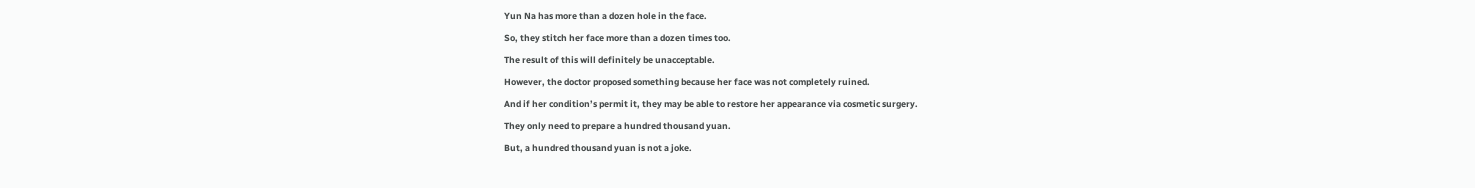Yun Na has more than a dozen hole in the face.

So, they stitch her face more than a dozen times too.

The result of this will definitely be unacceptable.

However, the doctor proposed something because her face was not completely ruined.

And if her condition’s permit it, they may be able to restore her appearance via cosmetic surgery.

They only need to prepare a hundred thousand yuan.

But, a hundred thousand yuan is not a joke.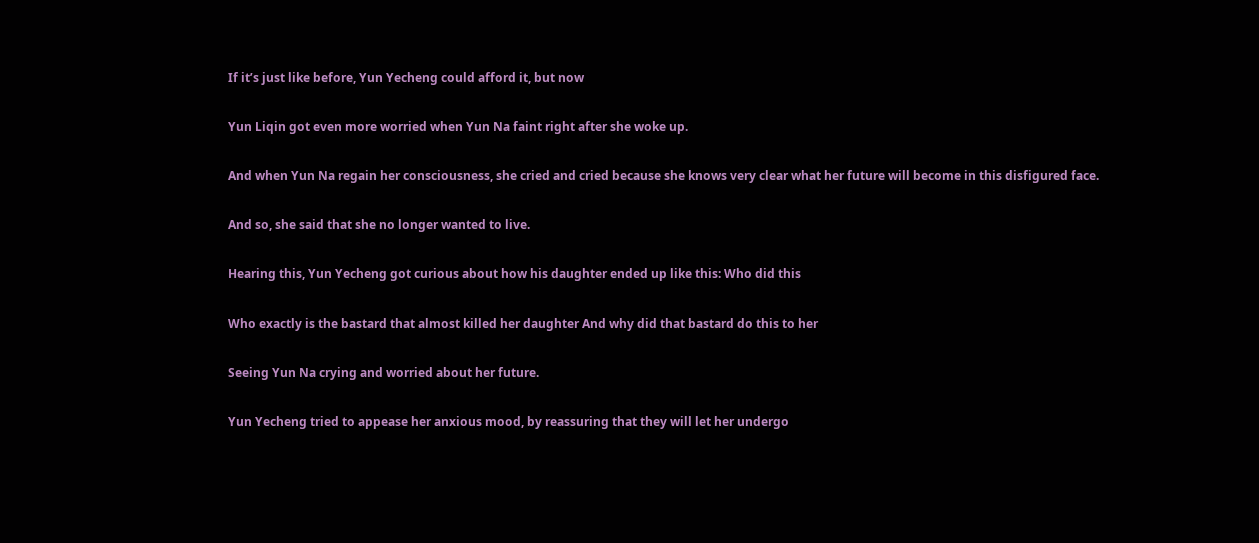If it’s just like before, Yun Yecheng could afford it, but now

Yun Liqin got even more worried when Yun Na faint right after she woke up.

And when Yun Na regain her consciousness, she cried and cried because she knows very clear what her future will become in this disfigured face.

And so, she said that she no longer wanted to live.

Hearing this, Yun Yecheng got curious about how his daughter ended up like this: Who did this

Who exactly is the bastard that almost killed her daughter And why did that bastard do this to her

Seeing Yun Na crying and worried about her future.

Yun Yecheng tried to appease her anxious mood, by reassuring that they will let her undergo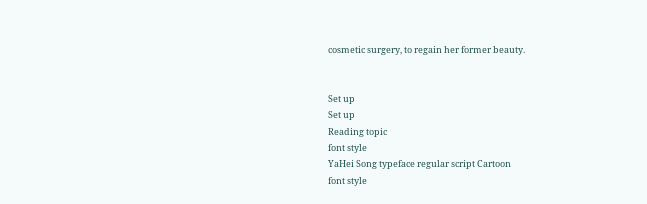cosmetic surgery, to regain her former beauty.


Set up
Set up
Reading topic
font style
YaHei Song typeface regular script Cartoon
font style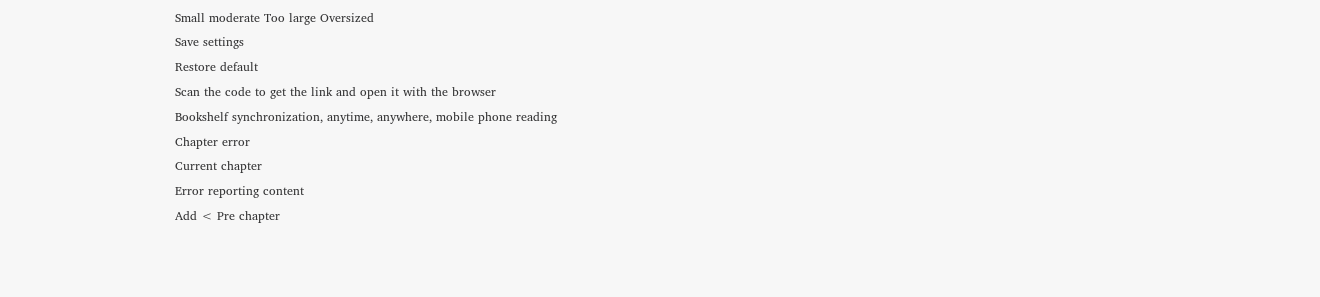Small moderate Too large Oversized
Save settings
Restore default
Scan the code to get the link and open it with the browser
Bookshelf synchronization, anytime, anywhere, mobile phone reading
Chapter error
Current chapter
Error reporting content
Add < Pre chapter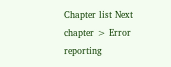Chapter list Next chapter > Error reporting